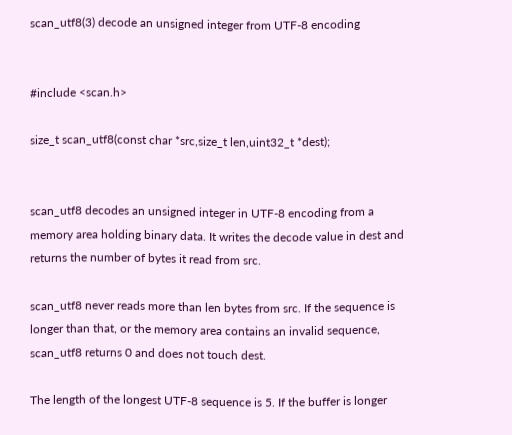scan_utf8(3) decode an unsigned integer from UTF-8 encoding


#include <scan.h>

size_t scan_utf8(const char *src,size_t len,uint32_t *dest);


scan_utf8 decodes an unsigned integer in UTF-8 encoding from a memory area holding binary data. It writes the decode value in dest and returns the number of bytes it read from src.

scan_utf8 never reads more than len bytes from src. If the sequence is longer than that, or the memory area contains an invalid sequence, scan_utf8 returns 0 and does not touch dest.

The length of the longest UTF-8 sequence is 5. If the buffer is longer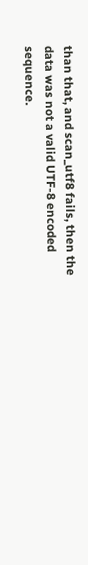than that, and scan_utf8 fails, then the data was not a valid UTF-8 encoded sequence.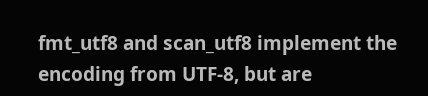fmt_utf8 and scan_utf8 implement the encoding from UTF-8, but are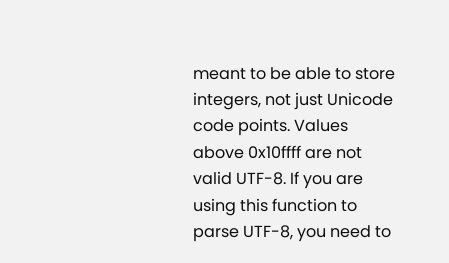meant to be able to store integers, not just Unicode code points. Values above 0x10ffff are not valid UTF-8. If you are using this function to parse UTF-8, you need to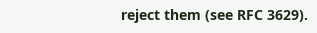reject them (see RFC 3629).